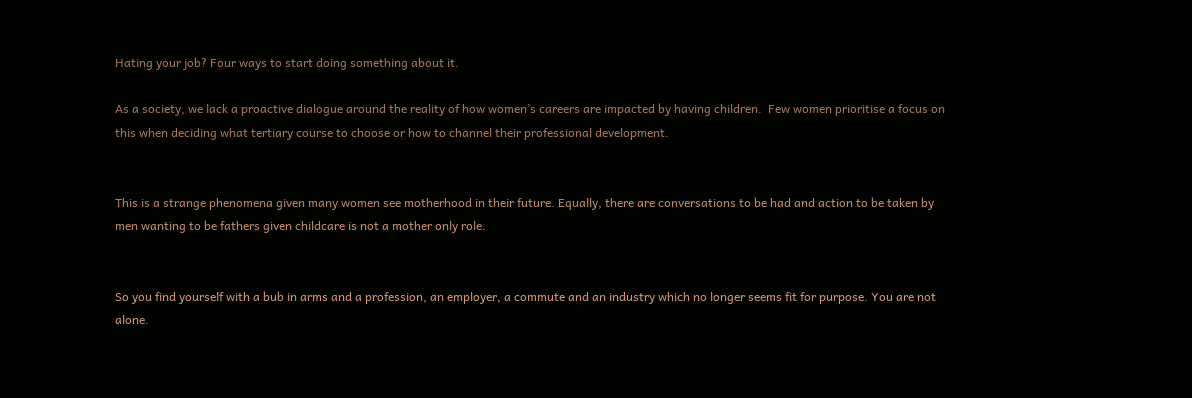Hating your job? Four ways to start doing something about it.

As a society, we lack a proactive dialogue around the reality of how women’s careers are impacted by having children.  Few women prioritise a focus on this when deciding what tertiary course to choose or how to channel their professional development.


This is a strange phenomena given many women see motherhood in their future. Equally, there are conversations to be had and action to be taken by men wanting to be fathers given childcare is not a mother only role.


So you find yourself with a bub in arms and a profession, an employer, a commute and an industry which no longer seems fit for purpose. You are not alone.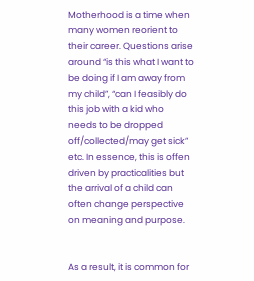Motherhood is a time when many women reorient to their career. Questions arise around “is this what I want to be doing if I am away from my child”, “can I feasibly do this job with a kid who needs to be dropped off/collected/may get sick” etc. In essence, this is offen driven by practicalities but the arrival of a child can often change perspective on meaning and purpose.


As a result, it is common for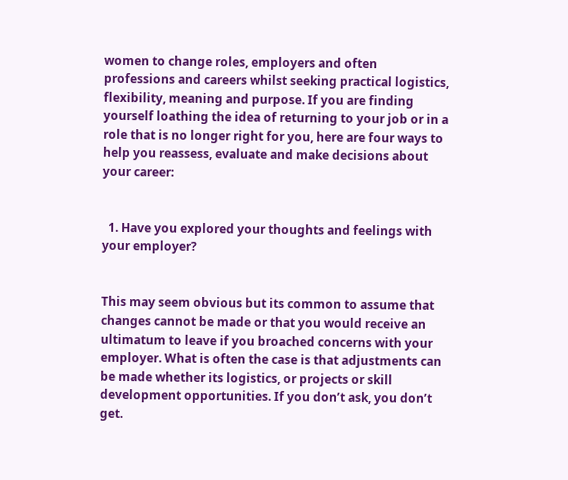women to change roles, employers and often professions and careers whilst seeking practical logistics, flexibility, meaning and purpose. If you are finding yourself loathing the idea of returning to your job or in a role that is no longer right for you, here are four ways to help you reassess, evaluate and make decisions about your career:


  1. Have you explored your thoughts and feelings with your employer?


This may seem obvious but its common to assume that changes cannot be made or that you would receive an ultimatum to leave if you broached concerns with your employer. What is often the case is that adjustments can be made whether its logistics, or projects or skill development opportunities. If you don’t ask, you don’t get.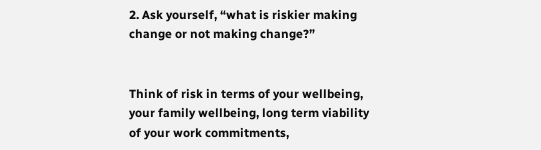2. Ask yourself, “what is riskier making change or not making change?”


Think of risk in terms of your wellbeing, your family wellbeing, long term viability of your work commitments,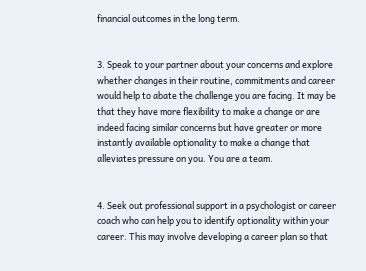financial outcomes in the long term.


3. Speak to your partner about your concerns and explore whether changes in their routine, commitments and career would help to abate the challenge you are facing. It may be that they have more flexibility to make a change or are indeed facing similar concerns but have greater or more instantly available optionality to make a change that alleviates pressure on you. You are a team.


4. Seek out professional support in a psychologist or career coach who can help you to identify optionality within your career. This may involve developing a career plan so that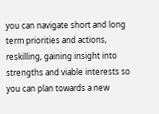you can navigate short and long term priorities and actions, reskilling, gaining insight into strengths and viable interests so you can plan towards a new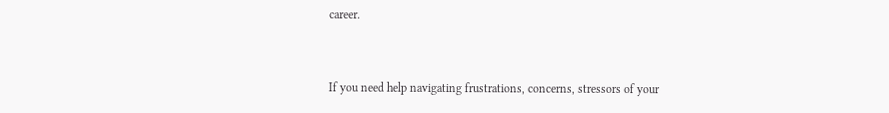career.


If you need help navigating frustrations, concerns, stressors of your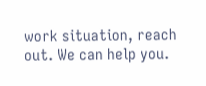work situation, reach out. We can help you.